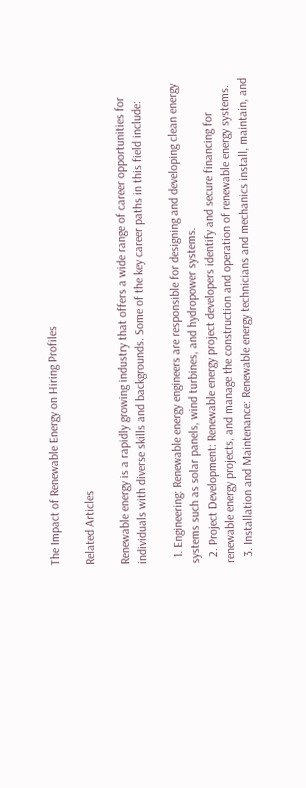The Impact of Renewable Energy on Hiring Profiles

Related Articles

Renewable energy is a rapidly growing industry that offers a wide range of career opportunities for individuals with diverse skills and backgrounds. Some of the key career paths in this field include:

  1. Engineering: Renewable energy engineers are responsible for designing and developing clean energy systems such as solar panels, wind turbines, and hydropower systems.
  2. Project Development: Renewable energy project developers identify and secure financing for renewable energy projects, and manage the construction and operation of renewable energy systems.
  3. Installation and Maintenance: Renewable energy technicians and mechanics install, maintain, and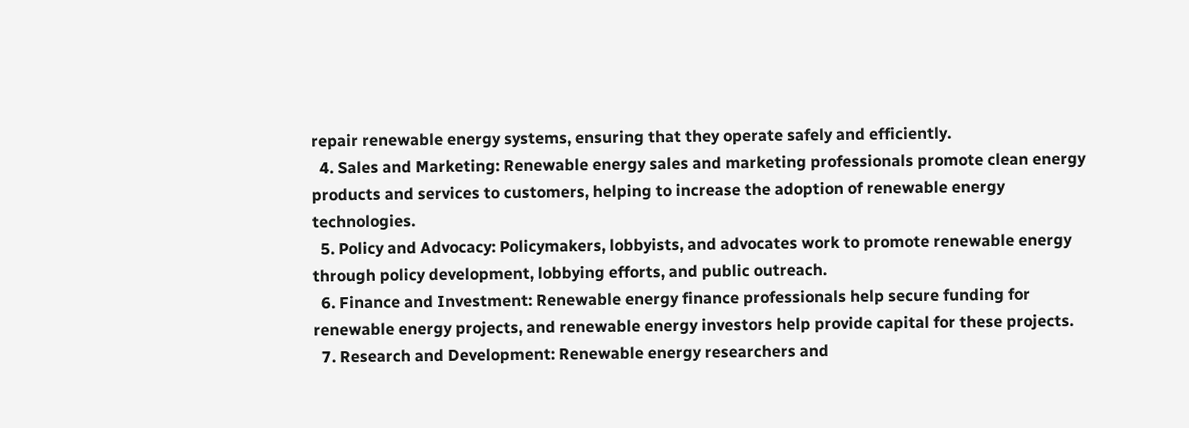repair renewable energy systems, ensuring that they operate safely and efficiently.
  4. Sales and Marketing: Renewable energy sales and marketing professionals promote clean energy products and services to customers, helping to increase the adoption of renewable energy technologies.
  5. Policy and Advocacy: Policymakers, lobbyists, and advocates work to promote renewable energy through policy development, lobbying efforts, and public outreach.
  6. Finance and Investment: Renewable energy finance professionals help secure funding for renewable energy projects, and renewable energy investors help provide capital for these projects.
  7. Research and Development: Renewable energy researchers and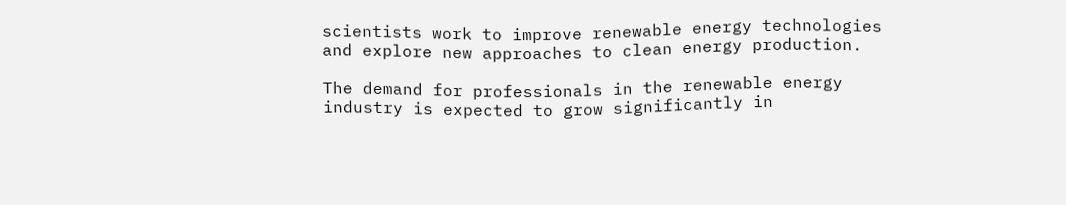scientists work to improve renewable energy technologies and explore new approaches to clean energy production.

The demand for professionals in the renewable energy industry is expected to grow significantly in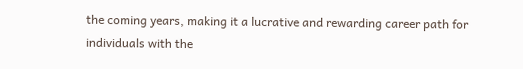the coming years, making it a lucrative and rewarding career path for individuals with the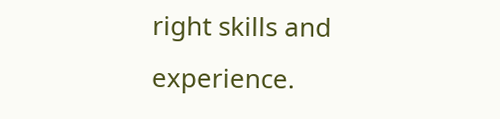right skills and experience.